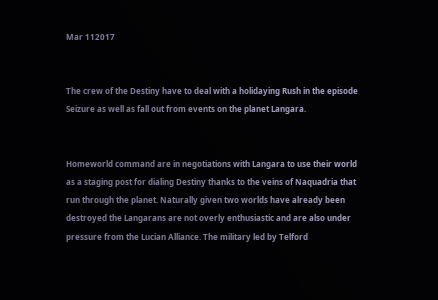Mar 112017


The crew of the Destiny have to deal with a holidaying Rush in the episode Seizure as well as fall out from events on the planet Langara.


Homeworld command are in negotiations with Langara to use their world as a staging post for dialing Destiny thanks to the veins of Naquadria that run through the planet. Naturally given two worlds have already been destroyed the Langarans are not overly enthusiastic and are also under pressure from the Lucian Alliance. The military led by Telford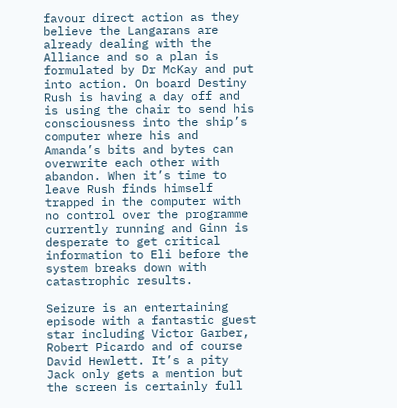favour direct action as they believe the Langarans are already dealing with the Alliance and so a plan is formulated by Dr McKay and put into action. On board Destiny Rush is having a day off and is using the chair to send his consciousness into the ship’s computer where his and Amanda’s bits and bytes can overwrite each other with abandon. When it’s time to leave Rush finds himself trapped in the computer with no control over the programme currently running and Ginn is desperate to get critical information to Eli before the system breaks down with catastrophic results.

Seizure is an entertaining episode with a fantastic guest star including Victor Garber, Robert Picardo and of course David Hewlett. It’s a pity Jack only gets a mention but the screen is certainly full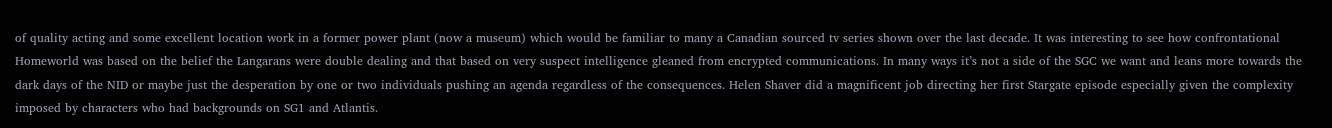of quality acting and some excellent location work in a former power plant (now a museum) which would be familiar to many a Canadian sourced tv series shown over the last decade. It was interesting to see how confrontational Homeworld was based on the belief the Langarans were double dealing and that based on very suspect intelligence gleaned from encrypted communications. In many ways it’s not a side of the SGC we want and leans more towards the dark days of the NID or maybe just the desperation by one or two individuals pushing an agenda regardless of the consequences. Helen Shaver did a magnificent job directing her first Stargate episode especially given the complexity imposed by characters who had backgrounds on SG1 and Atlantis.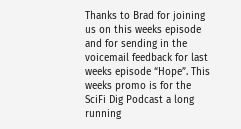Thanks to Brad for joining us on this weeks episode and for sending in the voicemail feedback for last weeks episode “Hope”. This weeks promo is for the SciFi Dig Podcast a long running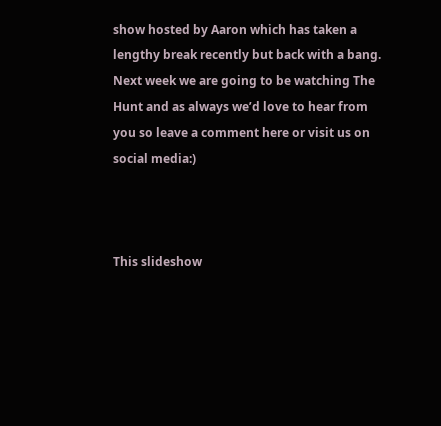show hosted by Aaron which has taken a lengthy break recently but back with a bang. Next week we are going to be watching The Hunt and as always we’d love to hear from you so leave a comment here or visit us on social media:)



This slideshow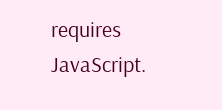requires JavaScript.